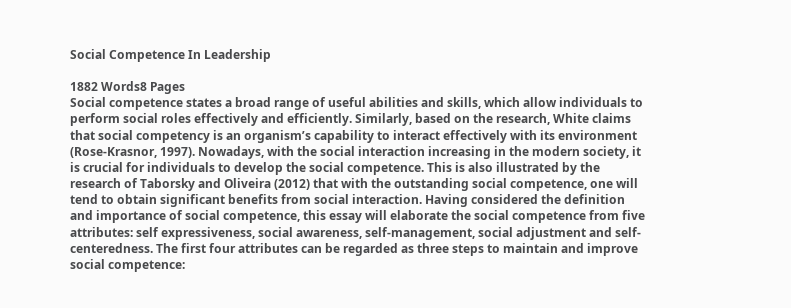Social Competence In Leadership

1882 Words8 Pages
Social competence states a broad range of useful abilities and skills, which allow individuals to perform social roles effectively and efficiently. Similarly, based on the research, White claims that social competency is an organism’s capability to interact effectively with its environment (Rose-Krasnor, 1997). Nowadays, with the social interaction increasing in the modern society, it is crucial for individuals to develop the social competence. This is also illustrated by the research of Taborsky and Oliveira (2012) that with the outstanding social competence, one will tend to obtain significant benefits from social interaction. Having considered the definition and importance of social competence, this essay will elaborate the social competence from five attributes: self expressiveness, social awareness, self-management, social adjustment and self-centeredness. The first four attributes can be regarded as three steps to maintain and improve social competence: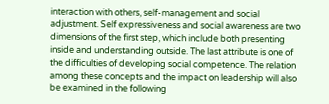interaction with others, self-management and social adjustment. Self expressiveness and social awareness are two dimensions of the first step, which include both presenting inside and understanding outside. The last attribute is one of the difficulties of developing social competence. The relation among these concepts and the impact on leadership will also be examined in the following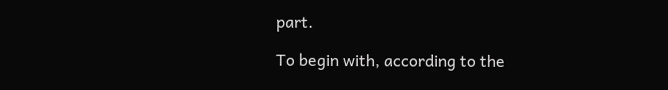part.

To begin with, according to the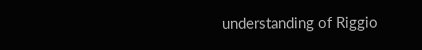understanding of Riggio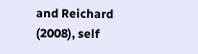and Reichard (2008), self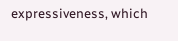expressiveness, which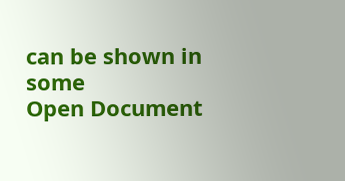can be shown in some
Open Document